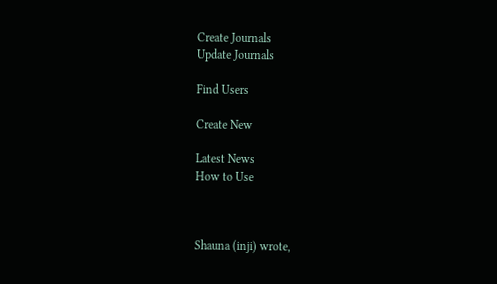Create Journals
Update Journals

Find Users

Create New

Latest News
How to Use



Shauna (inji) wrote,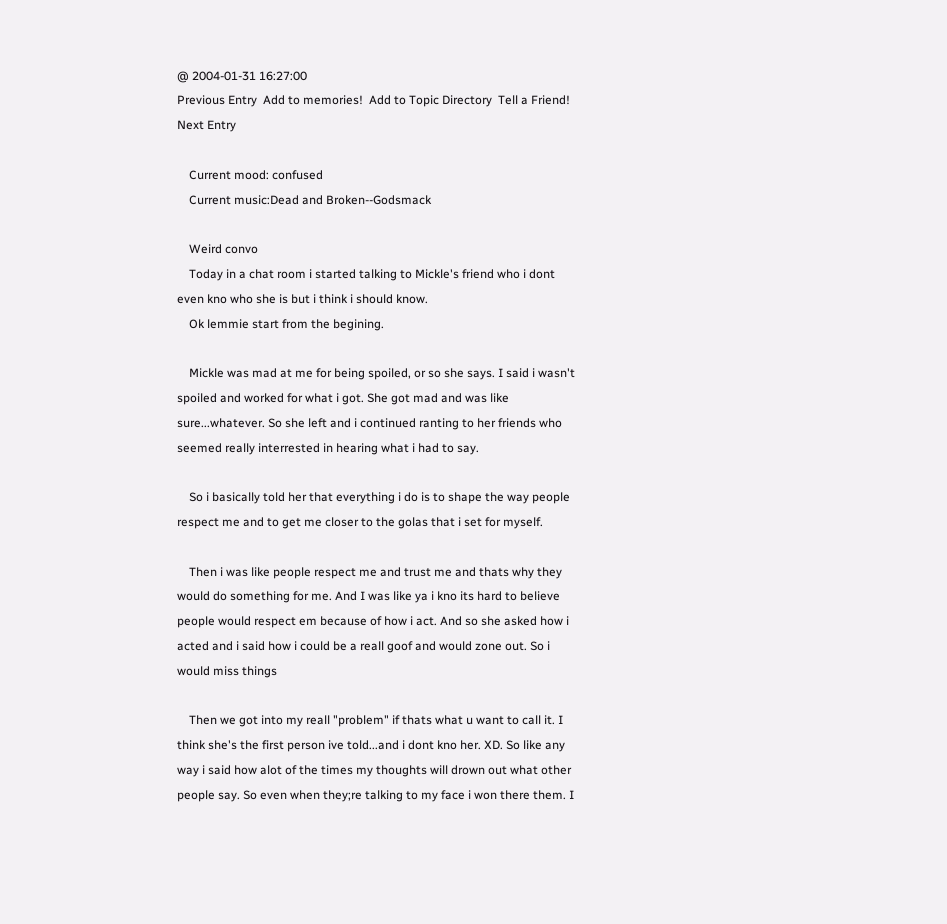@ 2004-01-31 16:27:00
Previous Entry  Add to memories!  Add to Topic Directory  Tell a Friend!  Next Entry

    Current mood: confused
    Current music:Dead and Broken--Godsmack

    Weird convo
    Today in a chat room i started talking to Mickle's friend who i dont even kno who she is but i think i should know.
    Ok lemmie start from the begining.

    Mickle was mad at me for being spoiled, or so she says. I said i wasn't spoiled and worked for what i got. She got mad and was like sure...whatever. So she left and i continued ranting to her friends who seemed really interrested in hearing what i had to say.

    So i basically told her that everything i do is to shape the way people respect me and to get me closer to the golas that i set for myself.

    Then i was like people respect me and trust me and thats why they would do something for me. And I was like ya i kno its hard to believe people would respect em because of how i act. And so she asked how i acted and i said how i could be a reall goof and would zone out. So i would miss things

    Then we got into my reall "problem" if thats what u want to call it. I think she's the first person ive told...and i dont kno her. XD. So like any way i said how alot of the times my thoughts will drown out what other people say. So even when they;re talking to my face i won there them. I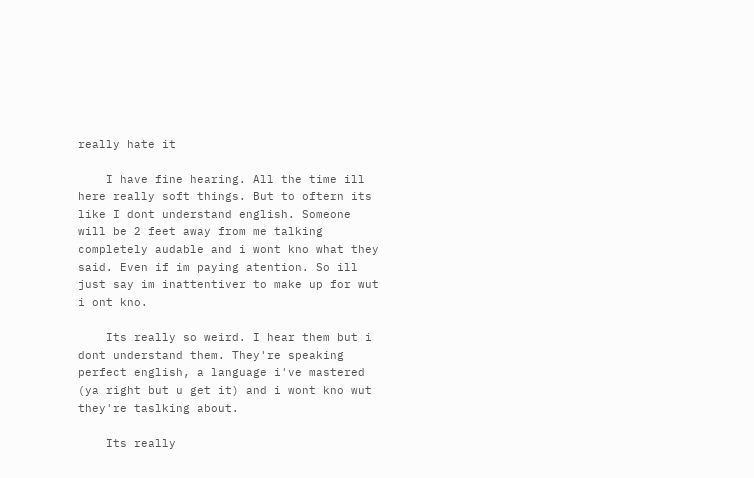really hate it

    I have fine hearing. All the time ill here really soft things. But to oftern its like I dont understand english. Someone will be 2 feet away from me talking completely audable and i wont kno what they said. Even if im paying atention. So ill just say im inattentiver to make up for wut i ont kno.

    Its really so weird. I hear them but i dont understand them. They're speaking perfect english, a language i've mastered (ya right but u get it) and i wont kno wut they're taslking about.

    Its really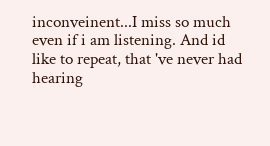inconveinent...I miss so much even if i am listening. And id like to repeat, that 've never had hearing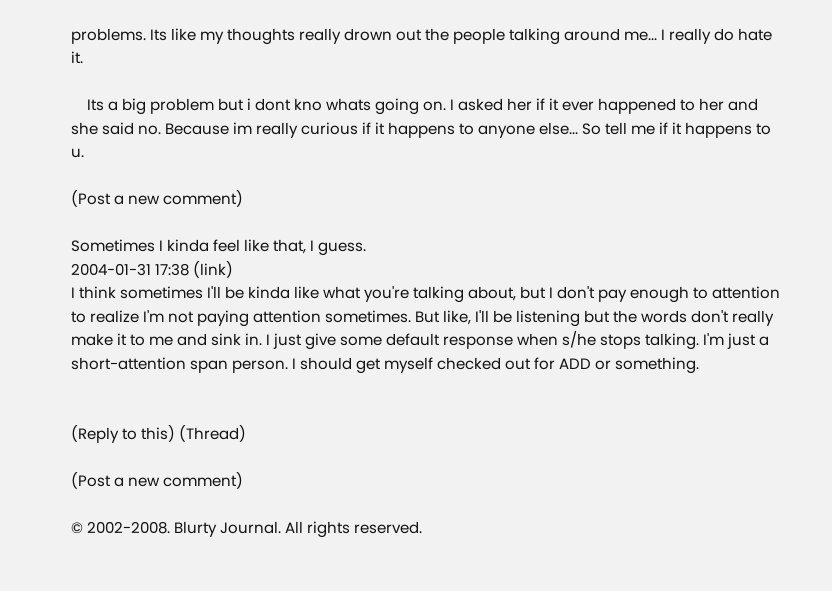problems. Its like my thoughts really drown out the people talking around me... I really do hate it.

    Its a big problem but i dont kno whats going on. I asked her if it ever happened to her and she said no. Because im really curious if it happens to anyone else... So tell me if it happens to u.

(Post a new comment)

Sometimes I kinda feel like that, I guess.
2004-01-31 17:38 (link)
I think sometimes I'll be kinda like what you're talking about, but I don't pay enough to attention to realize I'm not paying attention sometimes. But like, I'll be listening but the words don't really make it to me and sink in. I just give some default response when s/he stops talking. I'm just a short-attention span person. I should get myself checked out for ADD or something.


(Reply to this) (Thread)

(Post a new comment)

© 2002-2008. Blurty Journal. All rights reserved.